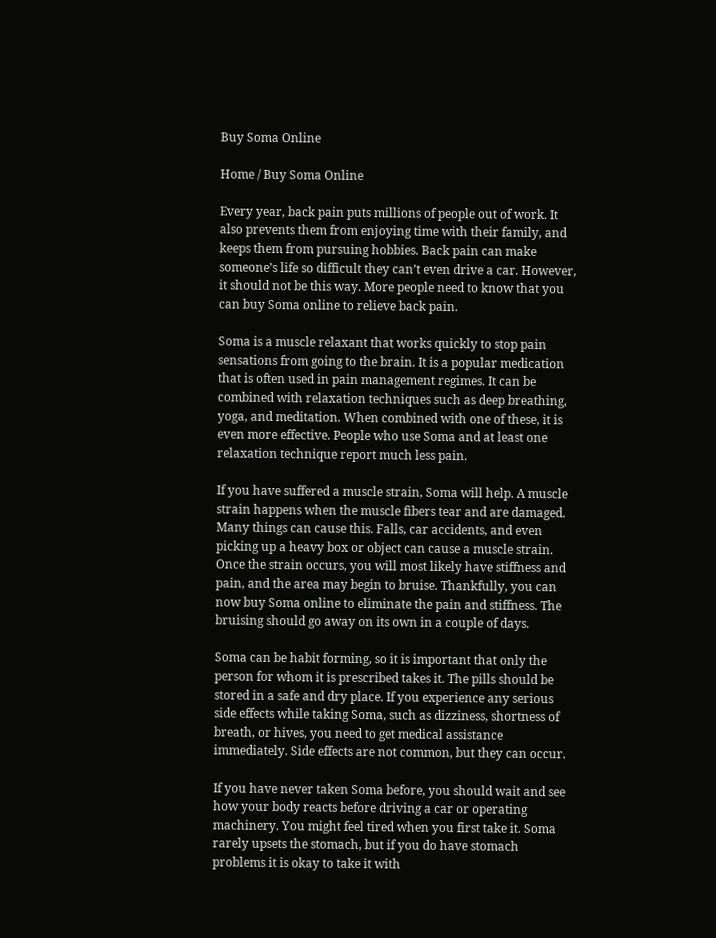Buy Soma Online

Home / Buy Soma Online

Every year, back pain puts millions of people out of work. It also prevents them from enjoying time with their family, and keeps them from pursuing hobbies. Back pain can make someone’s life so difficult they can’t even drive a car. However, it should not be this way. More people need to know that you can buy Soma online to relieve back pain.

Soma is a muscle relaxant that works quickly to stop pain sensations from going to the brain. It is a popular medication that is often used in pain management regimes. It can be combined with relaxation techniques such as deep breathing, yoga, and meditation. When combined with one of these, it is even more effective. People who use Soma and at least one relaxation technique report much less pain.

If you have suffered a muscle strain, Soma will help. A muscle strain happens when the muscle fibers tear and are damaged. Many things can cause this. Falls, car accidents, and even picking up a heavy box or object can cause a muscle strain. Once the strain occurs, you will most likely have stiffness and pain, and the area may begin to bruise. Thankfully, you can now buy Soma online to eliminate the pain and stiffness. The bruising should go away on its own in a couple of days.

Soma can be habit forming, so it is important that only the person for whom it is prescribed takes it. The pills should be stored in a safe and dry place. If you experience any serious side effects while taking Soma, such as dizziness, shortness of breath, or hives, you need to get medical assistance immediately. Side effects are not common, but they can occur.

If you have never taken Soma before, you should wait and see how your body reacts before driving a car or operating machinery. You might feel tired when you first take it. Soma rarely upsets the stomach, but if you do have stomach problems it is okay to take it with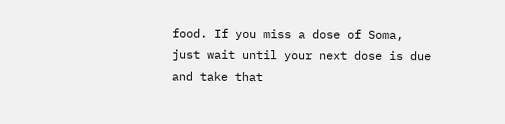food. If you miss a dose of Soma, just wait until your next dose is due and take that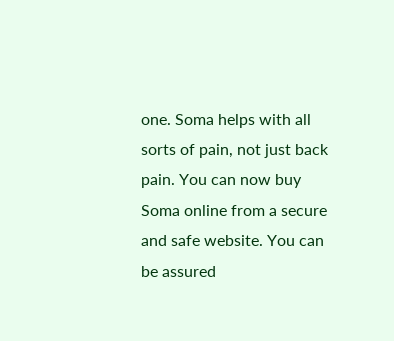one. Soma helps with all sorts of pain, not just back pain. You can now buy Soma online from a secure and safe website. You can be assured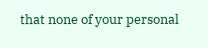that none of your personal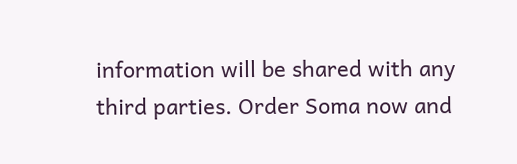information will be shared with any third parties. Order Soma now and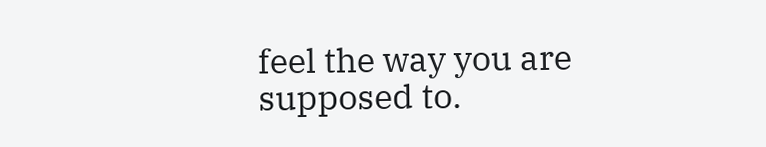feel the way you are supposed to.